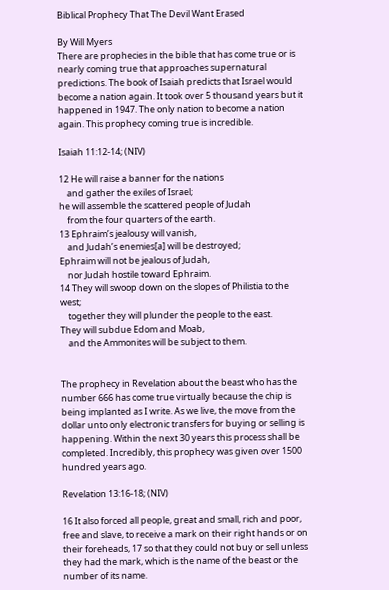Biblical Prophecy That The Devil Want Erased

By Will Myers
There are prophecies in the bible that has come true or is nearly coming true that approaches supernatural predictions. The book of Isaiah predicts that Israel would become a nation again. It took over 5 thousand years but it happened in 1947. The only nation to become a nation again. This prophecy coming true is incredible.

Isaiah 11:12-14; (NIV)

12 He will raise a banner for the nations
    and gather the exiles of Israel;
he will assemble the scattered people of Judah
    from the four quarters of the earth.
13 Ephraim’s jealousy will vanish,
    and Judah’s enemies[a] will be destroyed;
Ephraim will not be jealous of Judah,
    nor Judah hostile toward Ephraim.
14 They will swoop down on the slopes of Philistia to the west;
    together they will plunder the people to the east.
They will subdue Edom and Moab,
    and the Ammonites will be subject to them.


The prophecy in Revelation about the beast who has the number 666 has come true virtually because the chip is being implanted as I write. As we live, the move from the dollar unto only electronic transfers for buying or selling is happening. Within the next 30 years this process shall be completed. Incredibly, this prophecy was given over 1500 hundred years ago.

Revelation 13:16-18; (NIV)

16 It also forced all people, great and small, rich and poor, free and slave, to receive a mark on their right hands or on their foreheads, 17 so that they could not buy or sell unless they had the mark, which is the name of the beast or the number of its name.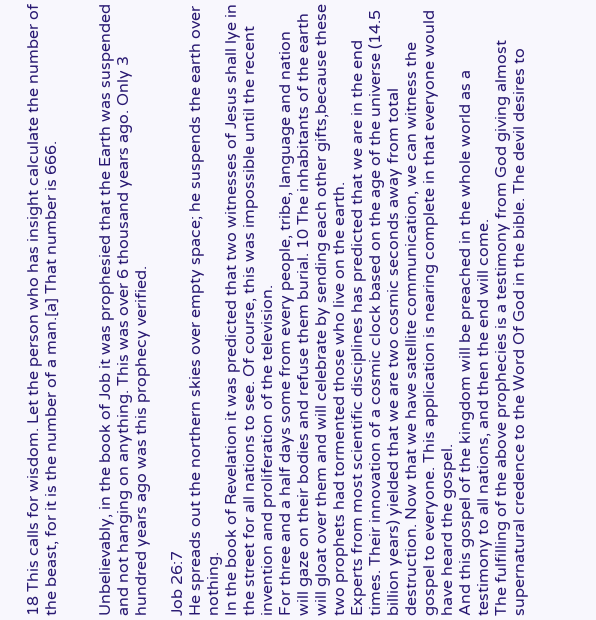18 This calls for wisdom. Let the person who has insight calculate the number of the beast, for it is the number of a man.[a] That number is 666.


Unbelievably, in the book of Job it was prophesied that the Earth was suspended and not hanging on anything. This was over 6 thousand years ago. Only 3 hundred years ago was this prophecy verified.

Job 26:7
He spreads out the northern skies over empty space; he suspends the earth over nothing.
In the book of Revelation it was predicted that two witnesses of Jesus shall lye in the street for all nations to see. Of course, this was impossible until the recent invention and proliferation of the television.
For three and a half days some from every people, tribe, language and nation will gaze on their bodies and refuse them burial. 10 The inhabitants of the earth will gloat over them and will celebrate by sending each other gifts,because these two prophets had tormented those who live on the earth.
Experts from most scientific disciplines has predicted that we are in the end times. Their innovation of a cosmic clock based on the age of the universe (14.5 billion years) yielded that we are two cosmic seconds away from total destruction. Now that we have satellite communication, we can witness the gospel to everyone. This application is nearing complete in that everyone would have heard the gospel.
And this gospel of the kingdom will be preached in the whole world as a testimony to all nations, and then the end will come.
The fulfilling of the above prophecies is a testimony from God giving almost supernatural credence to the Word Of God in the bible. The devil desires to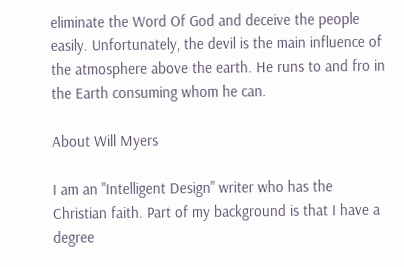eliminate the Word Of God and deceive the people easily. Unfortunately, the devil is the main influence of the atmosphere above the earth. He runs to and fro in the Earth consuming whom he can.

About Will Myers

I am an "Intelligent Design" writer who has the Christian faith. Part of my background is that I have a degree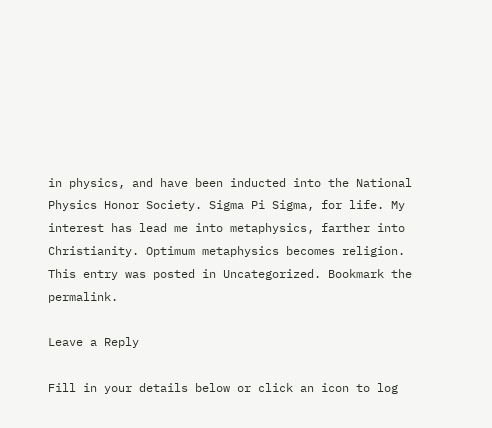in physics, and have been inducted into the National Physics Honor Society. Sigma Pi Sigma, for life. My interest has lead me into metaphysics, farther into Christianity. Optimum metaphysics becomes religion.
This entry was posted in Uncategorized. Bookmark the permalink.

Leave a Reply

Fill in your details below or click an icon to log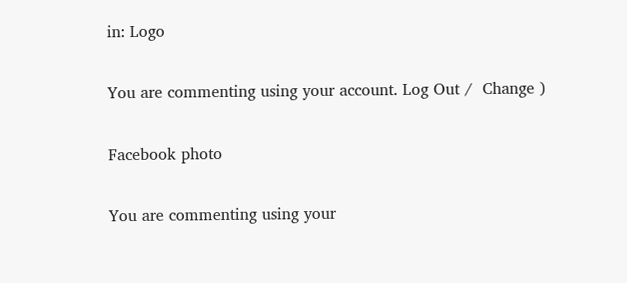in: Logo

You are commenting using your account. Log Out /  Change )

Facebook photo

You are commenting using your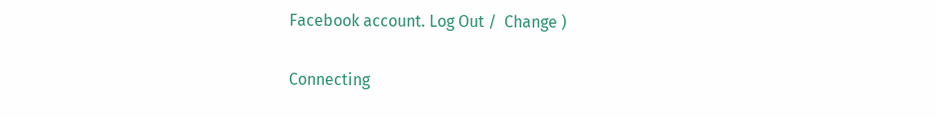Facebook account. Log Out /  Change )

Connecting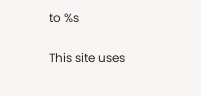to %s

This site uses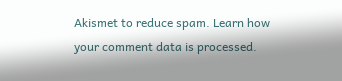Akismet to reduce spam. Learn how your comment data is processed.